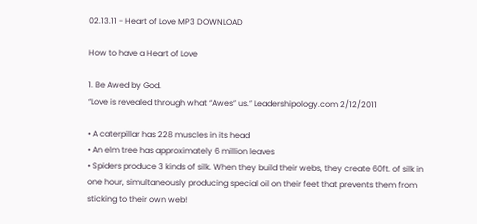02.13.11 - Heart of Love MP3 DOWNLOAD

How to have a Heart of Love

1. Be Awed by God.
“Love is revealed through what “Awes” us.” Leadershipology.com 2/12/2011

• A caterpillar has 228 muscles in its head
• An elm tree has approximately 6 million leaves
• Spiders produce 3 kinds of silk. When they build their webs, they create 60ft. of silk in one hour, simultaneously producing special oil on their feet that prevents them from sticking to their own web!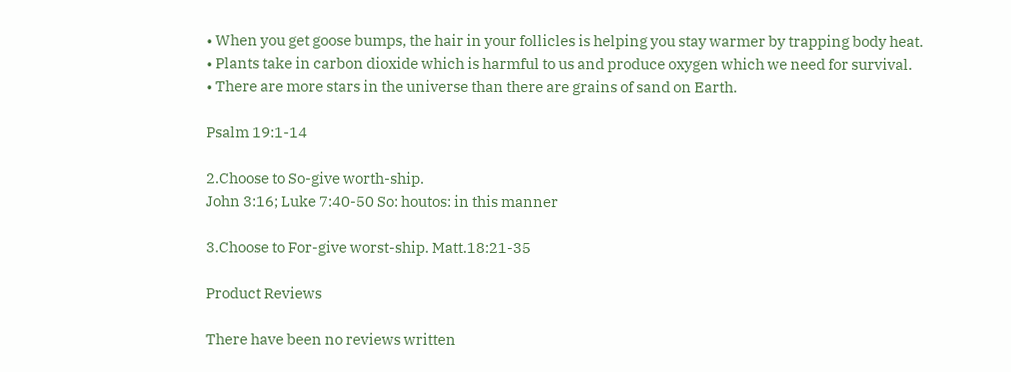• When you get goose bumps, the hair in your follicles is helping you stay warmer by trapping body heat.
• Plants take in carbon dioxide which is harmful to us and produce oxygen which we need for survival.
• There are more stars in the universe than there are grains of sand on Earth.

Psalm 19:1-14

2.Choose to So-give worth-ship.
John 3:16; Luke 7:40-50 So: houtos: in this manner

3.Choose to For-give worst-ship. Matt.18:21-35

Product Reviews

There have been no reviews written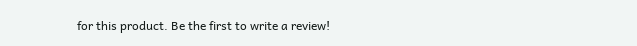for this product. Be the first to write a review!